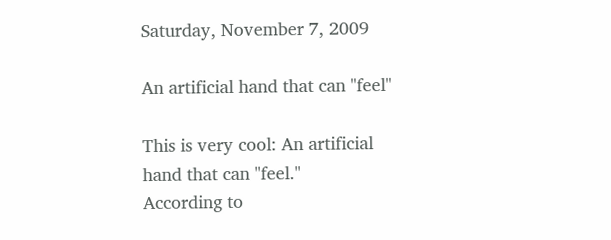Saturday, November 7, 2009

An artificial hand that can "feel"

This is very cool: An artificial hand that can "feel."
According to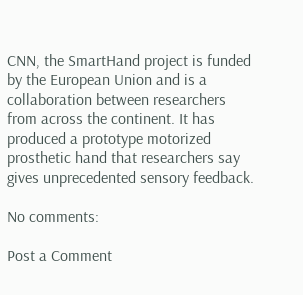CNN, the SmartHand project is funded by the European Union and is a collaboration between researchers from across the continent. It has produced a prototype motorized prosthetic hand that researchers say gives unprecedented sensory feedback.

No comments:

Post a Comment